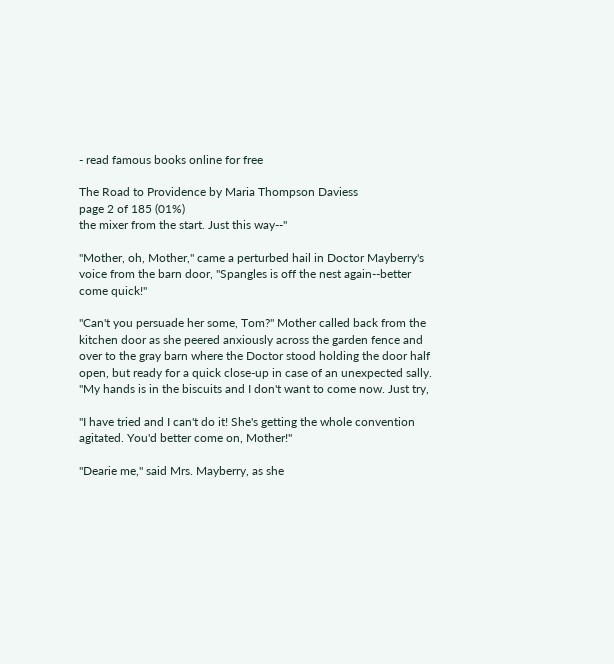- read famous books online for free

The Road to Providence by Maria Thompson Daviess
page 2 of 185 (01%)
the mixer from the start. Just this way--"

"Mother, oh, Mother," came a perturbed hail in Doctor Mayberry's
voice from the barn door, "Spangles is off the nest again--better
come quick!"

"Can't you persuade her some, Tom?" Mother called back from the
kitchen door as she peered anxiously across the garden fence and
over to the gray barn where the Doctor stood holding the door half
open, but ready for a quick close-up in case of an unexpected sally.
"My hands is in the biscuits and I don't want to come now. Just try,

"I have tried and I can't do it! She's getting the whole convention
agitated. You'd better come on, Mother!"

"Dearie me," said Mrs. Mayberry, as she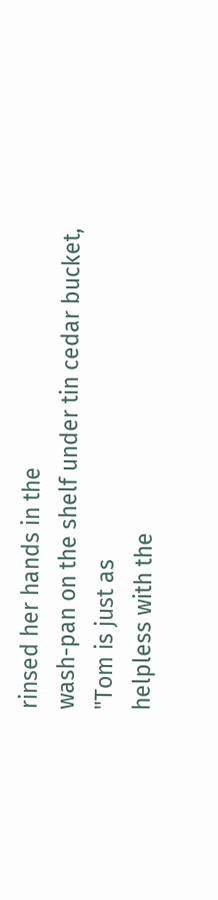rinsed her hands in the
wash-pan on the shelf under tin cedar bucket, "Tom is just as
helpless with the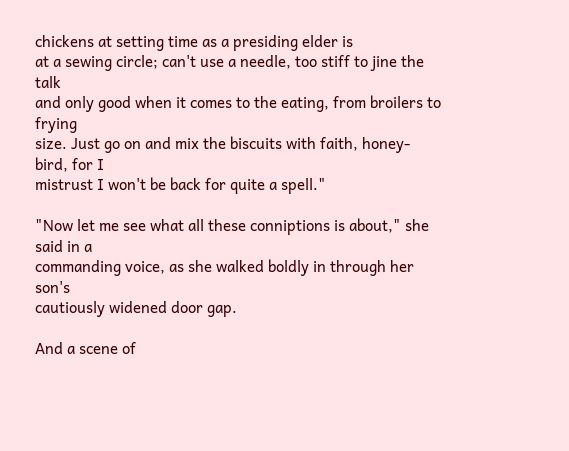chickens at setting time as a presiding elder is
at a sewing circle; can't use a needle, too stiff to jine the talk
and only good when it comes to the eating, from broilers to frying
size. Just go on and mix the biscuits with faith, honey-bird, for I
mistrust I won't be back for quite a spell."

"Now let me see what all these conniptions is about," she said in a
commanding voice, as she walked boldly in through her son's
cautiously widened door gap.

And a scene of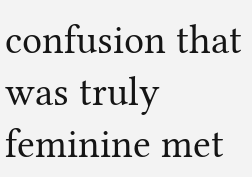confusion that was truly feminine met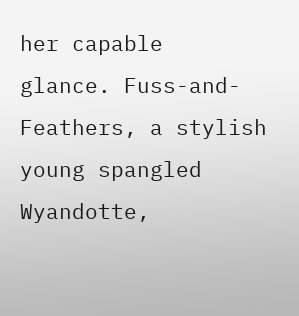her capable
glance. Fuss-and-Feathers, a stylish young spangled Wyandotte,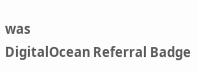was
DigitalOcean Referral Badge